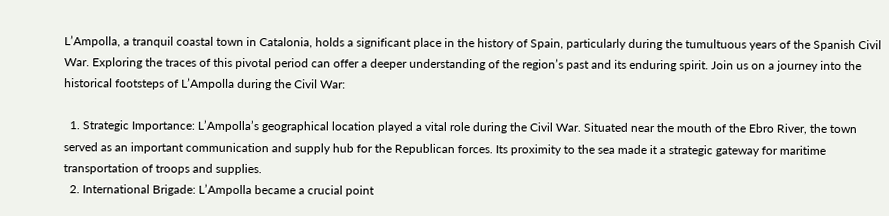L’Ampolla, a tranquil coastal town in Catalonia, holds a significant place in the history of Spain, particularly during the tumultuous years of the Spanish Civil War. Exploring the traces of this pivotal period can offer a deeper understanding of the region’s past and its enduring spirit. Join us on a journey into the historical footsteps of L’Ampolla during the Civil War:

  1. Strategic Importance: L’Ampolla’s geographical location played a vital role during the Civil War. Situated near the mouth of the Ebro River, the town served as an important communication and supply hub for the Republican forces. Its proximity to the sea made it a strategic gateway for maritime transportation of troops and supplies.
  2. International Brigade: L’Ampolla became a crucial point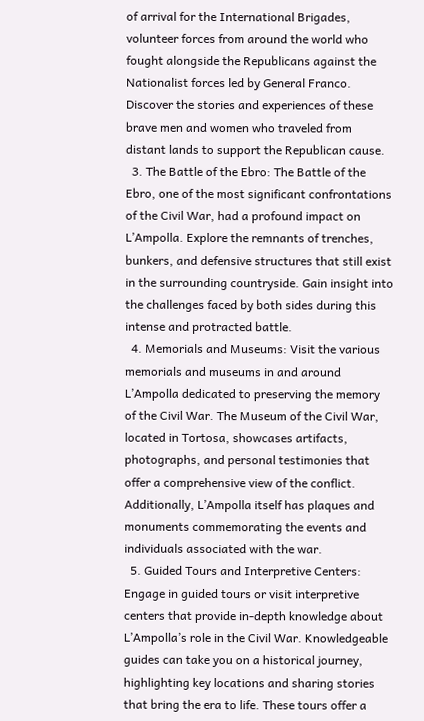of arrival for the International Brigades, volunteer forces from around the world who fought alongside the Republicans against the Nationalist forces led by General Franco. Discover the stories and experiences of these brave men and women who traveled from distant lands to support the Republican cause.
  3. The Battle of the Ebro: The Battle of the Ebro, one of the most significant confrontations of the Civil War, had a profound impact on L’Ampolla. Explore the remnants of trenches, bunkers, and defensive structures that still exist in the surrounding countryside. Gain insight into the challenges faced by both sides during this intense and protracted battle.
  4. Memorials and Museums: Visit the various memorials and museums in and around L’Ampolla dedicated to preserving the memory of the Civil War. The Museum of the Civil War, located in Tortosa, showcases artifacts, photographs, and personal testimonies that offer a comprehensive view of the conflict. Additionally, L’Ampolla itself has plaques and monuments commemorating the events and individuals associated with the war.
  5. Guided Tours and Interpretive Centers: Engage in guided tours or visit interpretive centers that provide in-depth knowledge about L’Ampolla’s role in the Civil War. Knowledgeable guides can take you on a historical journey, highlighting key locations and sharing stories that bring the era to life. These tours offer a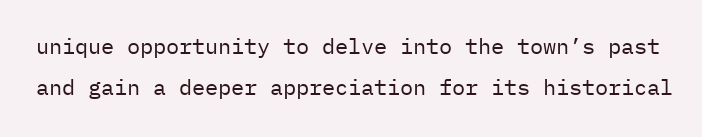unique opportunity to delve into the town’s past and gain a deeper appreciation for its historical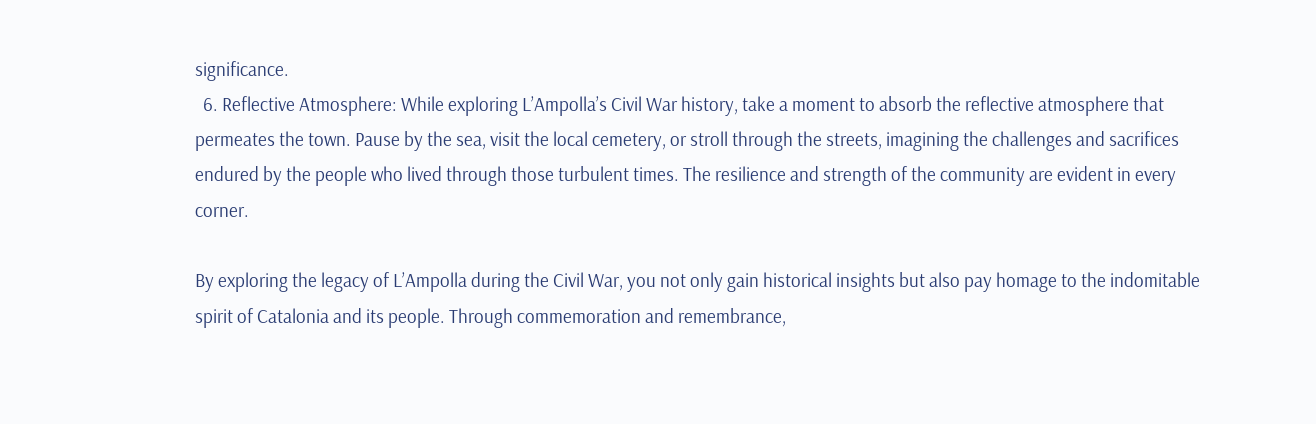significance.
  6. Reflective Atmosphere: While exploring L’Ampolla’s Civil War history, take a moment to absorb the reflective atmosphere that permeates the town. Pause by the sea, visit the local cemetery, or stroll through the streets, imagining the challenges and sacrifices endured by the people who lived through those turbulent times. The resilience and strength of the community are evident in every corner.

By exploring the legacy of L’Ampolla during the Civil War, you not only gain historical insights but also pay homage to the indomitable spirit of Catalonia and its people. Through commemoration and remembrance,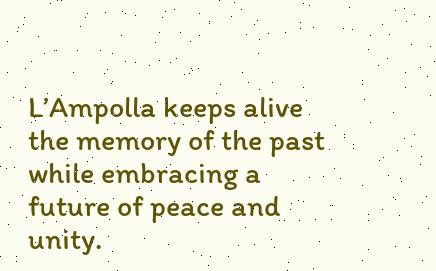L’Ampolla keeps alive the memory of the past while embracing a future of peace and unity.